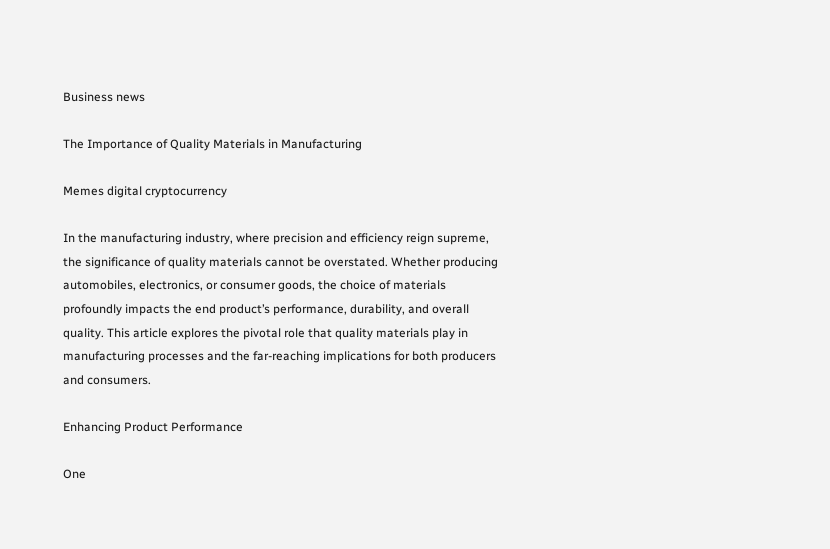Business news

The Importance of Quality Materials in Manufacturing

Memes digital cryptocurrency

In the manufacturing industry, where precision and efficiency reign supreme, the significance of quality materials cannot be overstated. Whether producing automobiles, electronics, or consumer goods, the choice of materials profoundly impacts the end product’s performance, durability, and overall quality. This article explores the pivotal role that quality materials play in manufacturing processes and the far-reaching implications for both producers and consumers.

Enhancing Product Performance

One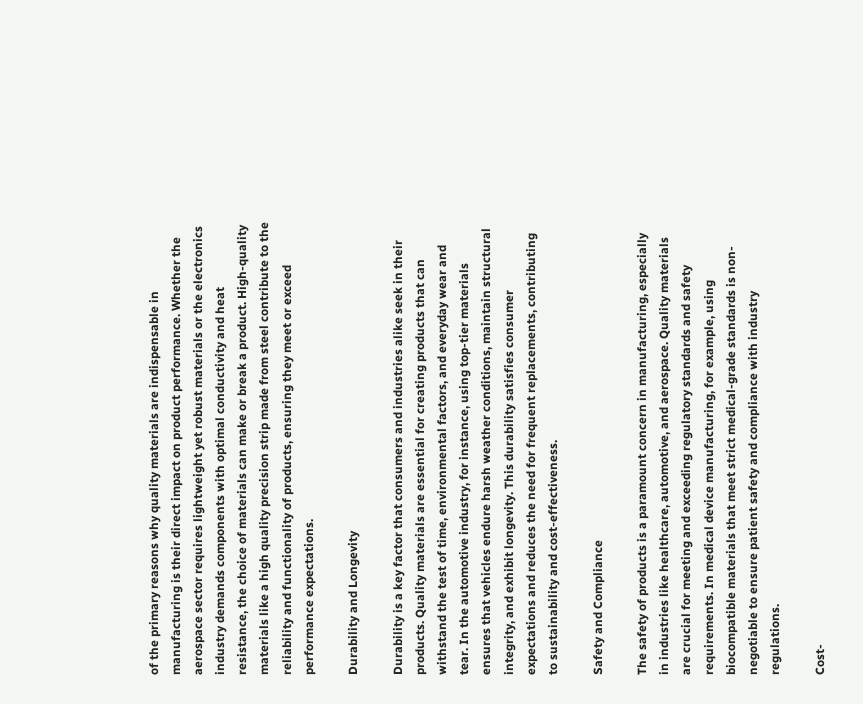of the primary reasons why quality materials are indispensable in manufacturing is their direct impact on product performance. Whether the aerospace sector requires lightweight yet robust materials or the electronics industry demands components with optimal conductivity and heat resistance, the choice of materials can make or break a product. High-quality materials like a high quality precision strip made from steel contribute to the reliability and functionality of products, ensuring they meet or exceed performance expectations.

Durability and Longevity

Durability is a key factor that consumers and industries alike seek in their products. Quality materials are essential for creating products that can withstand the test of time, environmental factors, and everyday wear and tear. In the automotive industry, for instance, using top-tier materials ensures that vehicles endure harsh weather conditions, maintain structural integrity, and exhibit longevity. This durability satisfies consumer expectations and reduces the need for frequent replacements, contributing to sustainability and cost-effectiveness.

Safety and Compliance

The safety of products is a paramount concern in manufacturing, especially in industries like healthcare, automotive, and aerospace. Quality materials are crucial for meeting and exceeding regulatory standards and safety requirements. In medical device manufacturing, for example, using biocompatible materials that meet strict medical-grade standards is non-negotiable to ensure patient safety and compliance with industry regulations.

Cost-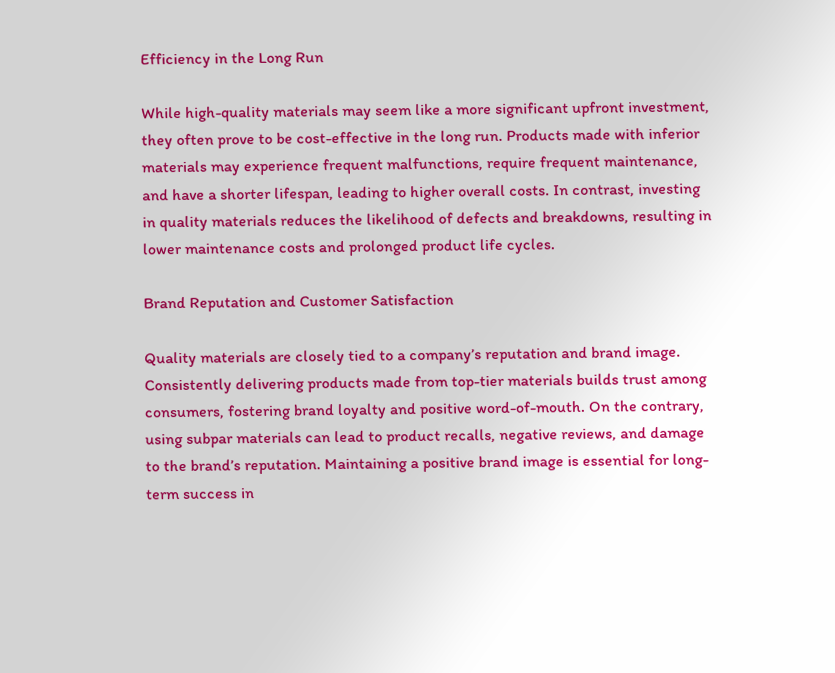Efficiency in the Long Run

While high-quality materials may seem like a more significant upfront investment, they often prove to be cost-effective in the long run. Products made with inferior materials may experience frequent malfunctions, require frequent maintenance, and have a shorter lifespan, leading to higher overall costs. In contrast, investing in quality materials reduces the likelihood of defects and breakdowns, resulting in lower maintenance costs and prolonged product life cycles.

Brand Reputation and Customer Satisfaction

Quality materials are closely tied to a company’s reputation and brand image. Consistently delivering products made from top-tier materials builds trust among consumers, fostering brand loyalty and positive word-of-mouth. On the contrary, using subpar materials can lead to product recalls, negative reviews, and damage to the brand’s reputation. Maintaining a positive brand image is essential for long-term success in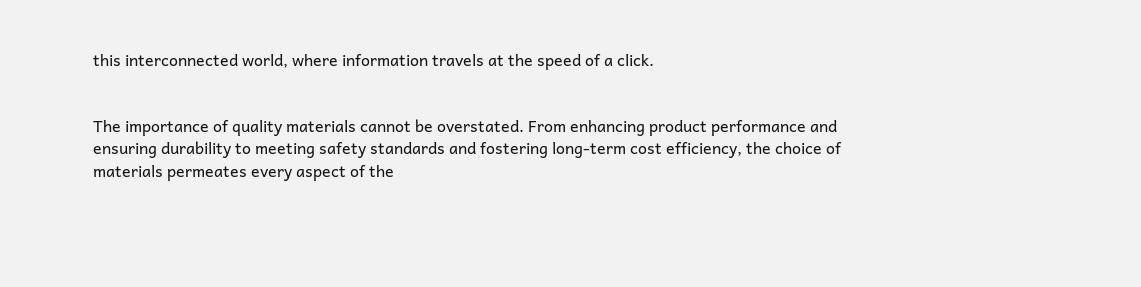this interconnected world, where information travels at the speed of a click.


The importance of quality materials cannot be overstated. From enhancing product performance and ensuring durability to meeting safety standards and fostering long-term cost efficiency, the choice of materials permeates every aspect of the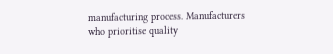manufacturing process. Manufacturers who prioritise quality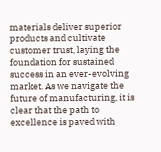materials deliver superior products and cultivate customer trust, laying the foundation for sustained success in an ever-evolving market. As we navigate the future of manufacturing, it is clear that the path to excellence is paved with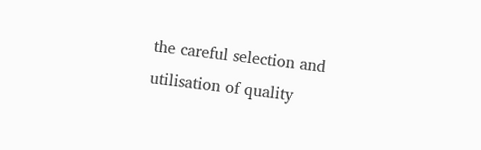the careful selection and utilisation of quality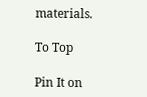materials.

To Top

Pin It on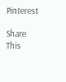Pinterest

Share This